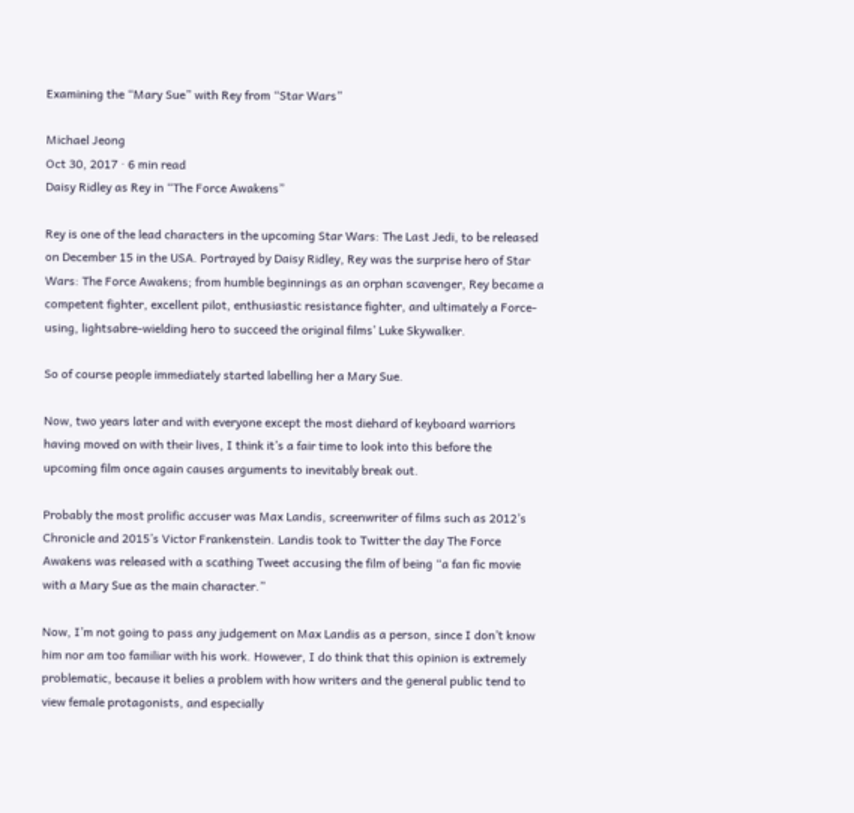Examining the “Mary Sue” with Rey from “Star Wars”

Michael Jeong
Oct 30, 2017 · 6 min read
Daisy Ridley as Rey in “The Force Awakens”

Rey is one of the lead characters in the upcoming Star Wars: The Last Jedi, to be released on December 15 in the USA. Portrayed by Daisy Ridley, Rey was the surprise hero of Star Wars: The Force Awakens; from humble beginnings as an orphan scavenger, Rey became a competent fighter, excellent pilot, enthusiastic resistance fighter, and ultimately a Force-using, lightsabre-wielding hero to succeed the original films’ Luke Skywalker.

So of course people immediately started labelling her a Mary Sue.

Now, two years later and with everyone except the most diehard of keyboard warriors having moved on with their lives, I think it’s a fair time to look into this before the upcoming film once again causes arguments to inevitably break out.

Probably the most prolific accuser was Max Landis, screenwriter of films such as 2012’s Chronicle and 2015’s Victor Frankenstein. Landis took to Twitter the day The Force Awakens was released with a scathing Tweet accusing the film of being “a fan fic movie with a Mary Sue as the main character.”

Now, I’m not going to pass any judgement on Max Landis as a person, since I don’t know him nor am too familiar with his work. However, I do think that this opinion is extremely problematic, because it belies a problem with how writers and the general public tend to view female protagonists, and especially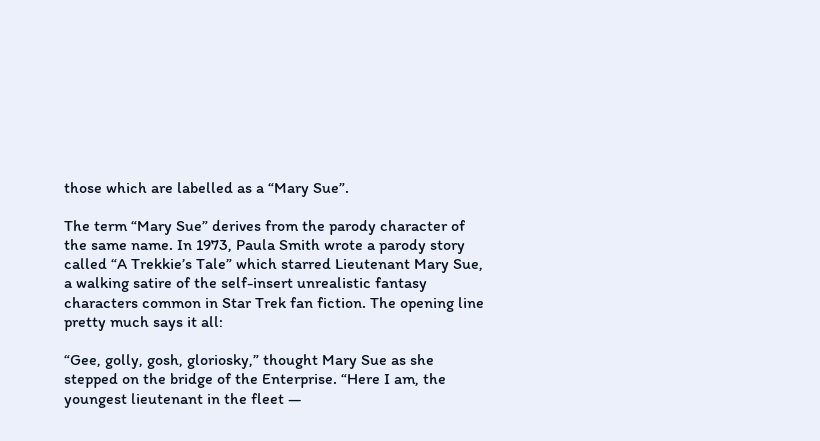those which are labelled as a “Mary Sue”.

The term “Mary Sue” derives from the parody character of the same name. In 1973, Paula Smith wrote a parody story called “A Trekkie’s Tale” which starred Lieutenant Mary Sue, a walking satire of the self-insert unrealistic fantasy characters common in Star Trek fan fiction. The opening line pretty much says it all:

“Gee, golly, gosh, gloriosky,” thought Mary Sue as she stepped on the bridge of the Enterprise. “Here I am, the youngest lieutenant in the fleet —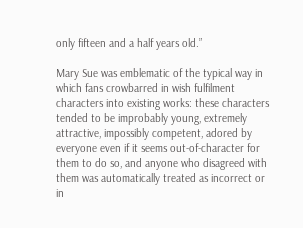only fifteen and a half years old.”

Mary Sue was emblematic of the typical way in which fans crowbarred in wish fulfilment characters into existing works: these characters tended to be improbably young, extremely attractive, impossibly competent, adored by everyone even if it seems out-of-character for them to do so, and anyone who disagreed with them was automatically treated as incorrect or in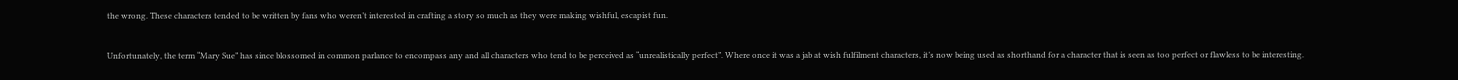the wrong. These characters tended to be written by fans who weren’t interested in crafting a story so much as they were making wishful, escapist fun.

Unfortunately, the term “Mary Sue” has since blossomed in common parlance to encompass any and all characters who tend to be perceived as “unrealistically perfect”. Where once it was a jab at wish fulfilment characters, it’s now being used as shorthand for a character that is seen as too perfect or flawless to be interesting.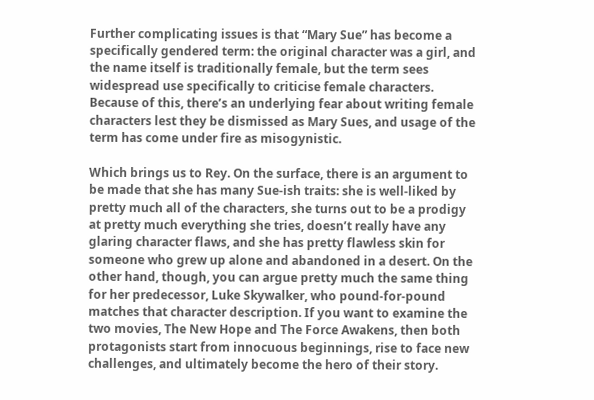Further complicating issues is that “Mary Sue” has become a specifically gendered term: the original character was a girl, and the name itself is traditionally female, but the term sees widespread use specifically to criticise female characters. Because of this, there’s an underlying fear about writing female characters lest they be dismissed as Mary Sues, and usage of the term has come under fire as misogynistic.

Which brings us to Rey. On the surface, there is an argument to be made that she has many Sue-ish traits: she is well-liked by pretty much all of the characters, she turns out to be a prodigy at pretty much everything she tries, doesn’t really have any glaring character flaws, and she has pretty flawless skin for someone who grew up alone and abandoned in a desert. On the other hand, though, you can argue pretty much the same thing for her predecessor, Luke Skywalker, who pound-for-pound matches that character description. If you want to examine the two movies, The New Hope and The Force Awakens, then both protagonists start from innocuous beginnings, rise to face new challenges, and ultimately become the hero of their story.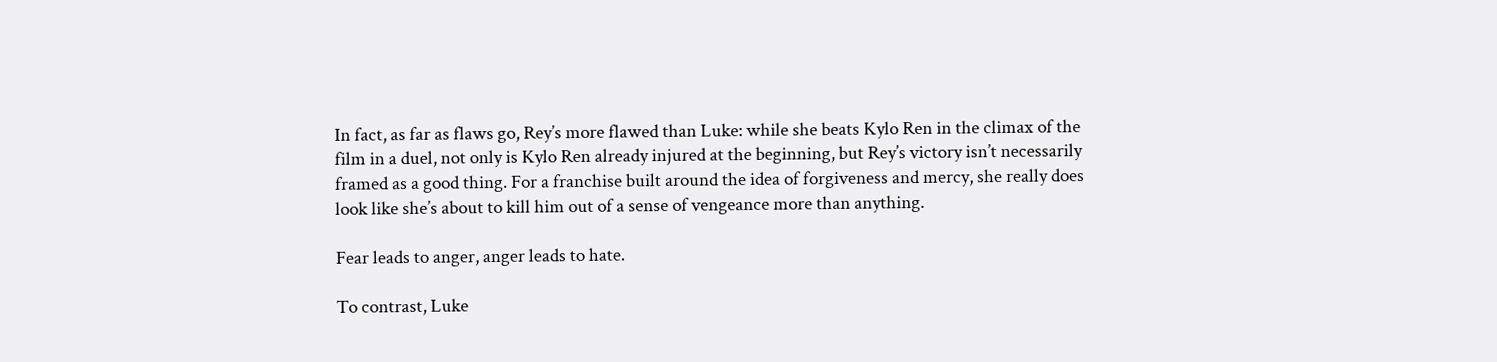In fact, as far as flaws go, Rey’s more flawed than Luke: while she beats Kylo Ren in the climax of the film in a duel, not only is Kylo Ren already injured at the beginning, but Rey’s victory isn’t necessarily framed as a good thing. For a franchise built around the idea of forgiveness and mercy, she really does look like she’s about to kill him out of a sense of vengeance more than anything.

Fear leads to anger, anger leads to hate.

To contrast, Luke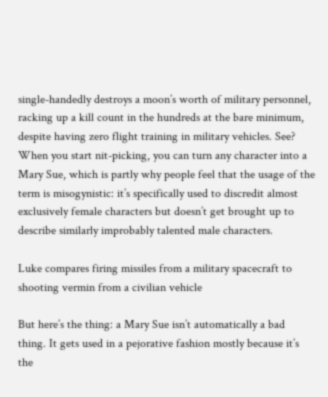single-handedly destroys a moon’s worth of military personnel, racking up a kill count in the hundreds at the bare minimum, despite having zero flight training in military vehicles. See? When you start nit-picking, you can turn any character into a Mary Sue, which is partly why people feel that the usage of the term is misogynistic: it’s specifically used to discredit almost exclusively female characters but doesn’t get brought up to describe similarly improbably talented male characters.

Luke compares firing missiles from a military spacecraft to shooting vermin from a civilian vehicle

But here’s the thing: a Mary Sue isn’t automatically a bad thing. It gets used in a pejorative fashion mostly because it’s the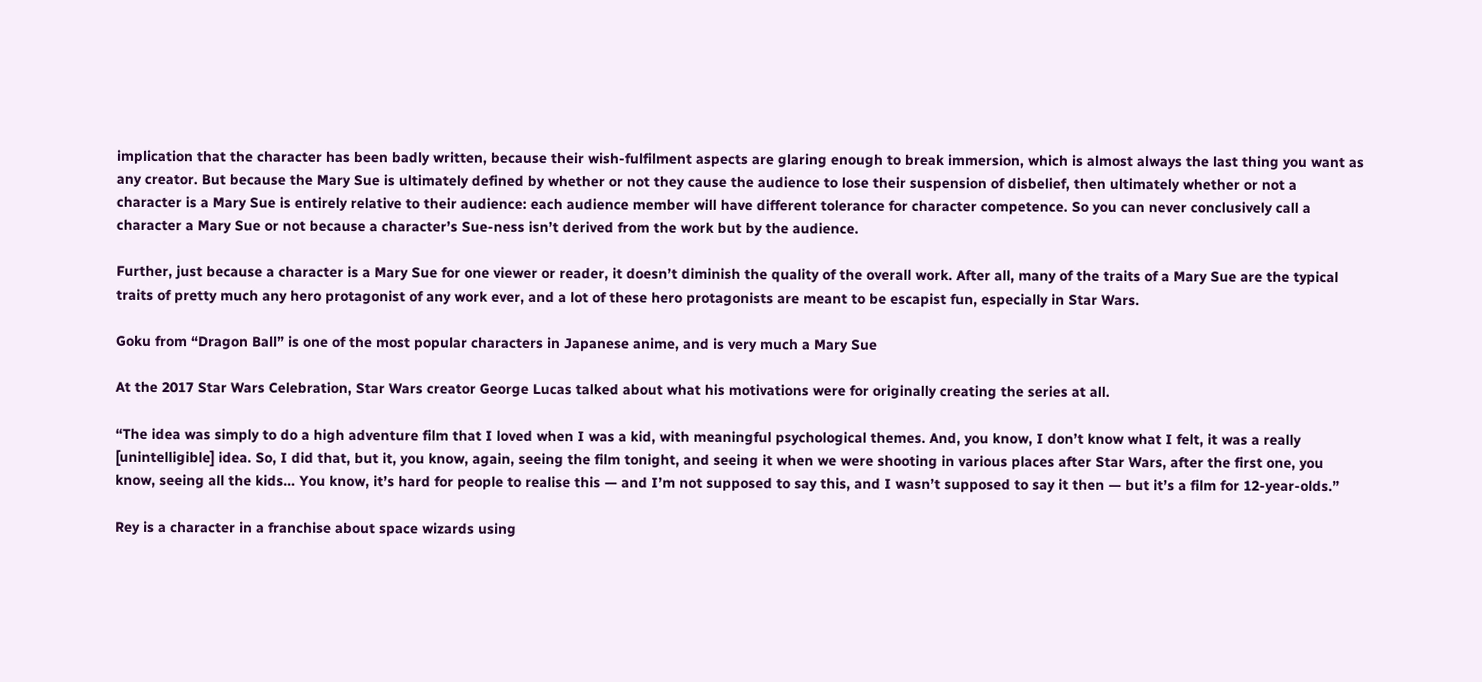implication that the character has been badly written, because their wish-fulfilment aspects are glaring enough to break immersion, which is almost always the last thing you want as any creator. But because the Mary Sue is ultimately defined by whether or not they cause the audience to lose their suspension of disbelief, then ultimately whether or not a character is a Mary Sue is entirely relative to their audience: each audience member will have different tolerance for character competence. So you can never conclusively call a character a Mary Sue or not because a character’s Sue-ness isn’t derived from the work but by the audience.

Further, just because a character is a Mary Sue for one viewer or reader, it doesn’t diminish the quality of the overall work. After all, many of the traits of a Mary Sue are the typical traits of pretty much any hero protagonist of any work ever, and a lot of these hero protagonists are meant to be escapist fun, especially in Star Wars.

Goku from “Dragon Ball” is one of the most popular characters in Japanese anime, and is very much a Mary Sue

At the 2017 Star Wars Celebration, Star Wars creator George Lucas talked about what his motivations were for originally creating the series at all.

“The idea was simply to do a high adventure film that I loved when I was a kid, with meaningful psychological themes. And, you know, I don’t know what I felt, it was a really [unintelligible] idea. So, I did that, but it, you know, again, seeing the film tonight, and seeing it when we were shooting in various places after Star Wars, after the first one, you know, seeing all the kids… You know, it’s hard for people to realise this — and I’m not supposed to say this, and I wasn’t supposed to say it then — but it’s a film for 12-year-olds.”

Rey is a character in a franchise about space wizards using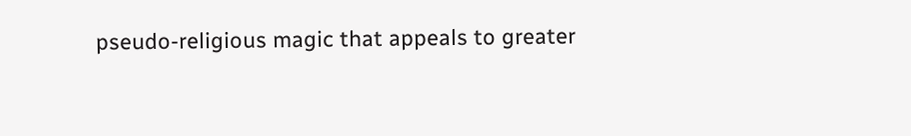pseudo-religious magic that appeals to greater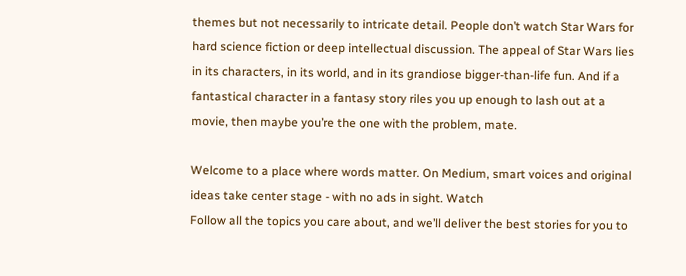themes but not necessarily to intricate detail. People don’t watch Star Wars for hard science fiction or deep intellectual discussion. The appeal of Star Wars lies in its characters, in its world, and in its grandiose bigger-than-life fun. And if a fantastical character in a fantasy story riles you up enough to lash out at a movie, then maybe you’re the one with the problem, mate.

Welcome to a place where words matter. On Medium, smart voices and original ideas take center stage - with no ads in sight. Watch
Follow all the topics you care about, and we’ll deliver the best stories for you to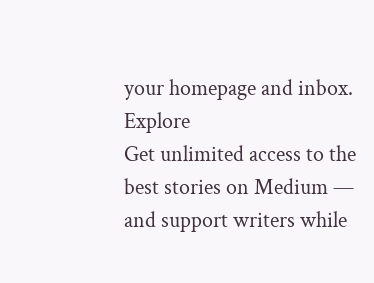your homepage and inbox. Explore
Get unlimited access to the best stories on Medium — and support writers while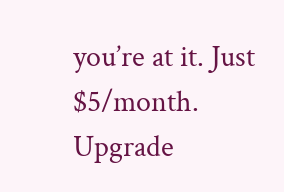you’re at it. Just $5/month. Upgrade